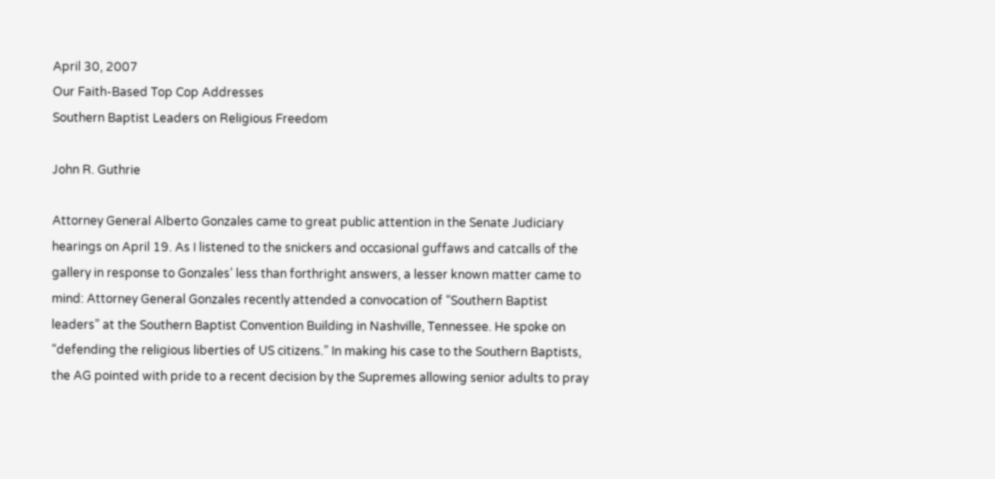April 30, 2007
Our Faith-Based Top Cop Addresses
Southern Baptist Leaders on Religious Freedom

John R. Guthrie

Attorney General Alberto Gonzales came to great public attention in the Senate Judiciary hearings on April 19. As I listened to the snickers and occasional guffaws and catcalls of the gallery in response to Gonzales’ less than forthright answers, a lesser known matter came to mind: Attorney General Gonzales recently attended a convocation of “Southern Baptist leaders” at the Southern Baptist Convention Building in Nashville, Tennessee. He spoke on “defending the religious liberties of US citizens.” In making his case to the Southern Baptists, the AG pointed with pride to a recent decision by the Supremes allowing senior adults to pray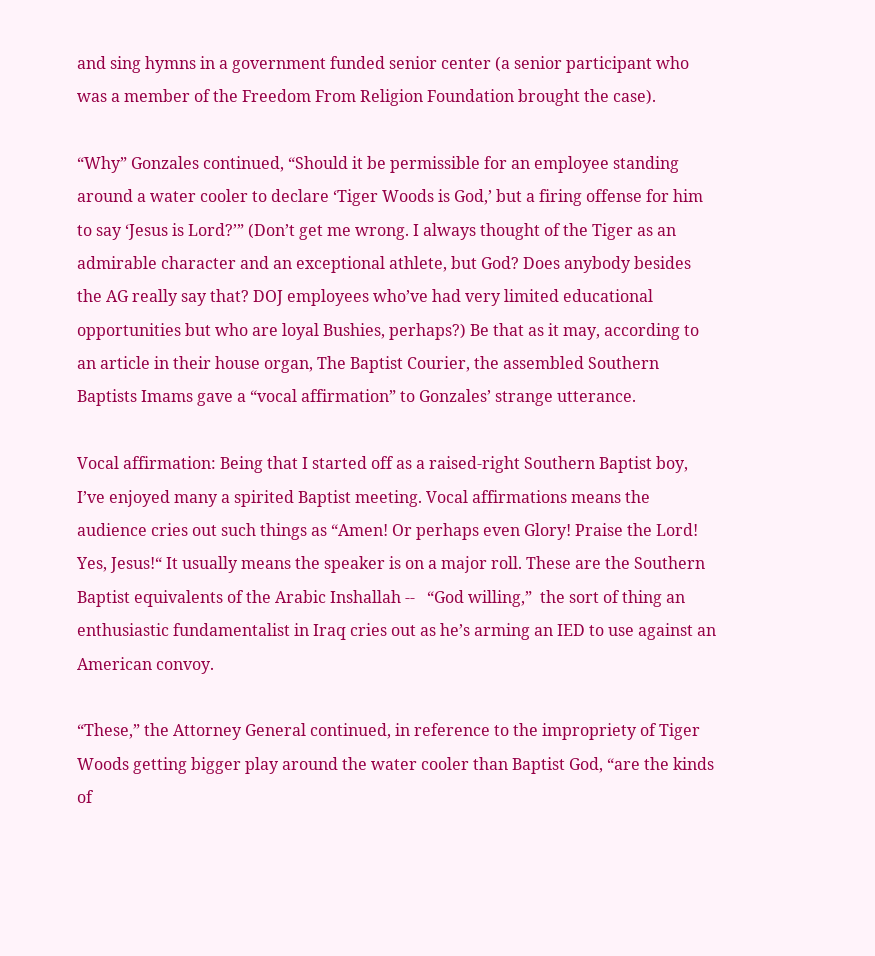and sing hymns in a government funded senior center (a senior participant who was a member of the Freedom From Religion Foundation brought the case).

“Why” Gonzales continued, “Should it be permissible for an employee standing around a water cooler to declare ‘Tiger Woods is God,’ but a firing offense for him to say ‘Jesus is Lord?’” (Don’t get me wrong. I always thought of the Tiger as an admirable character and an exceptional athlete, but God? Does anybody besides the AG really say that? DOJ employees who’ve had very limited educational opportunities but who are loyal Bushies, perhaps?) Be that as it may, according to an article in their house organ, The Baptist Courier, the assembled Southern Baptists Imams gave a “vocal affirmation” to Gonzales’ strange utterance.

Vocal affirmation: Being that I started off as a raised-right Southern Baptist boy, I’ve enjoyed many a spirited Baptist meeting. Vocal affirmations means the audience cries out such things as “Amen! Or perhaps even Glory! Praise the Lord! Yes, Jesus!“ It usually means the speaker is on a major roll. These are the Southern Baptist equivalents of the Arabic Inshallah --   “God willing,”  the sort of thing an enthusiastic fundamentalist in Iraq cries out as he’s arming an IED to use against an American convoy.

“These,” the Attorney General continued, in reference to the impropriety of Tiger Woods getting bigger play around the water cooler than Baptist God, “are the kinds of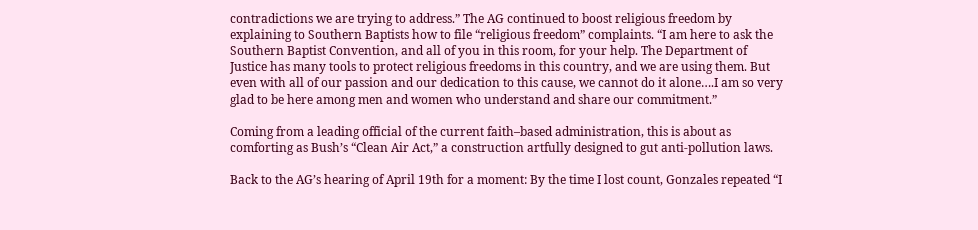contradictions we are trying to address.” The AG continued to boost religious freedom by explaining to Southern Baptists how to file “religious freedom” complaints. “I am here to ask the Southern Baptist Convention, and all of you in this room, for your help. The Department of Justice has many tools to protect religious freedoms in this country, and we are using them. But even with all of our passion and our dedication to this cause, we cannot do it alone….I am so very glad to be here among men and women who understand and share our commitment.”

Coming from a leading official of the current faith–based administration, this is about as comforting as Bush’s “Clean Air Act,” a construction artfully designed to gut anti-pollution laws.

Back to the AG’s hearing of April 19th for a moment: By the time I lost count, Gonzales repeated “I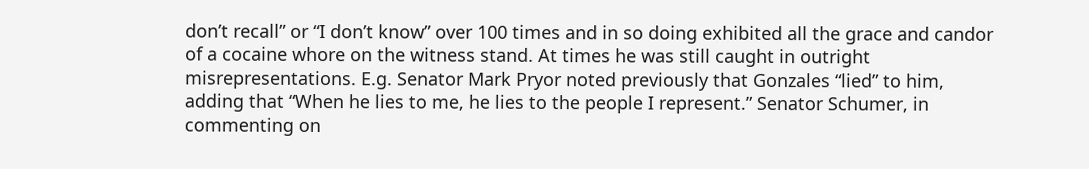don’t recall” or “I don’t know” over 100 times and in so doing exhibited all the grace and candor of a cocaine whore on the witness stand. At times he was still caught in outright misrepresentations. E.g. Senator Mark Pryor noted previously that Gonzales “lied” to him, adding that “When he lies to me, he lies to the people I represent.” Senator Schumer, in commenting on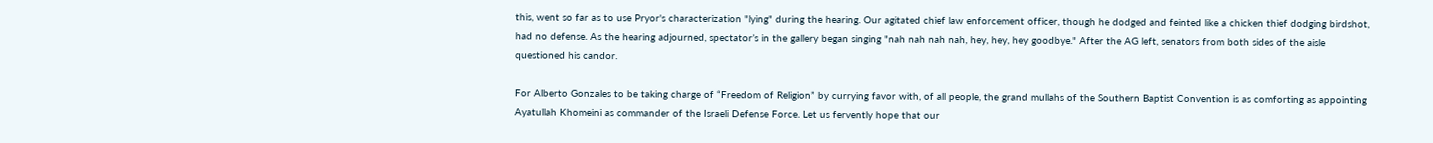this, went so far as to use Pryor's characterization "lying" during the hearing. Our agitated chief law enforcement officer, though he dodged and feinted like a chicken thief dodging birdshot, had no defense. As the hearing adjourned, spectator’s in the gallery began singing "nah nah nah nah, hey, hey, hey goodbye." After the AG left, senators from both sides of the aisle questioned his candor.

For Alberto Gonzales to be taking charge of “Freedom of Religion” by currying favor with, of all people, the grand mullahs of the Southern Baptist Convention is as comforting as appointing Ayatullah Khomeini as commander of the Israeli Defense Force. Let us fervently hope that our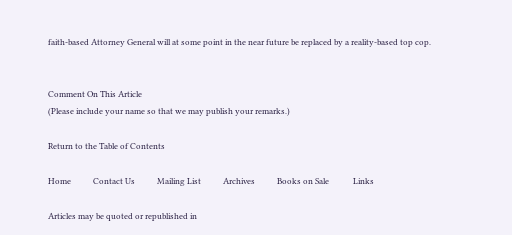faith-based Attorney General will at some point in the near future be replaced by a reality-based top cop.


Comment On This Article
(Please include your name so that we may publish your remarks.)

Return to the Table of Contents

Home           Contact Us           Mailing List           Archives           Books on Sale            Links

Articles may be quoted or republished in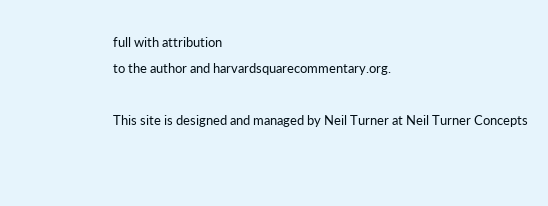full with attribution
to the author and harvardsquarecommentary.org.

This site is designed and managed by Neil Turner at Neil Turner Concepts